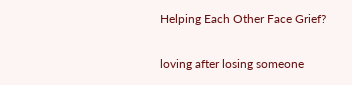Helping Each Other Face Grief?

loving after losing someone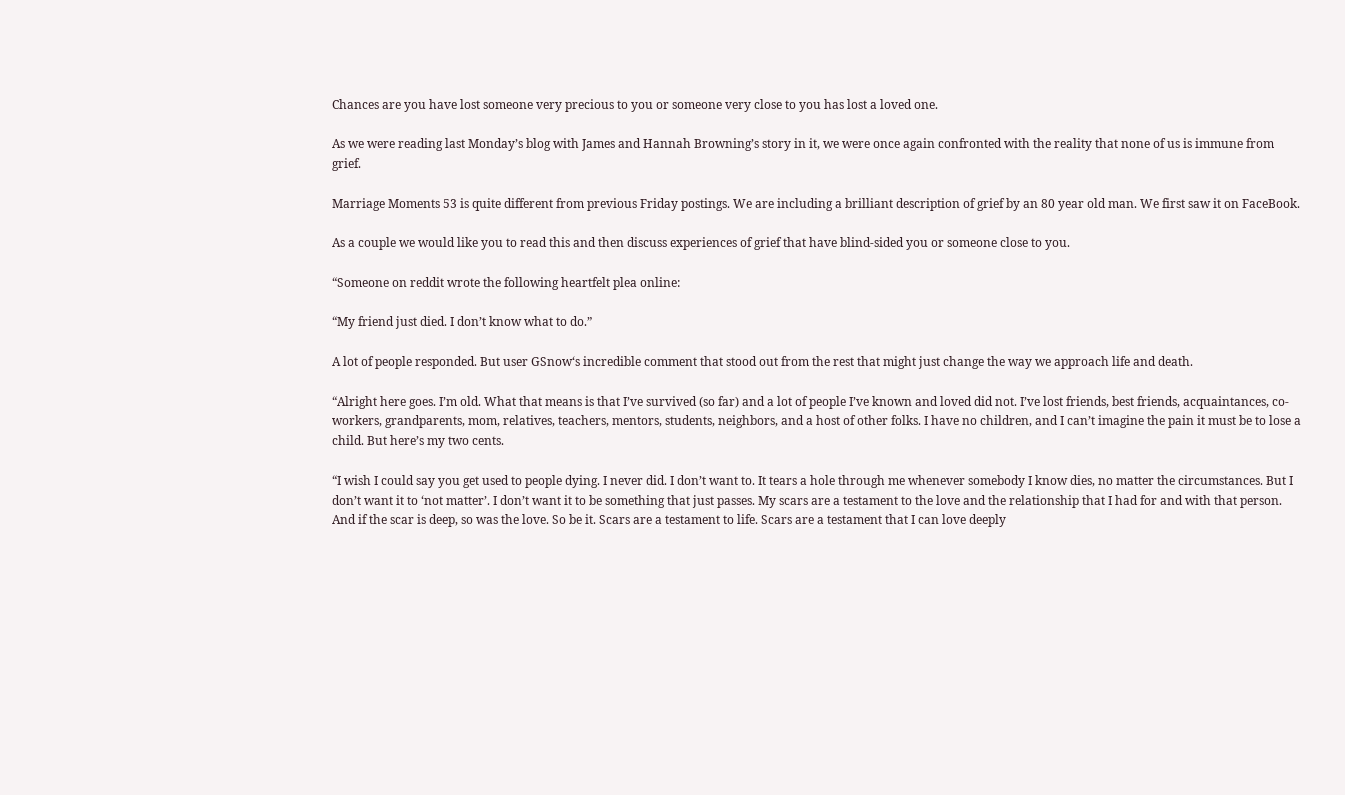Chances are you have lost someone very precious to you or someone very close to you has lost a loved one.

As we were reading last Monday’s blog with James and Hannah Browning’s story in it, we were once again confronted with the reality that none of us is immune from grief.

Marriage Moments 53 is quite different from previous Friday postings. We are including a brilliant description of grief by an 80 year old man. We first saw it on FaceBook.

As a couple we would like you to read this and then discuss experiences of grief that have blind-sided you or someone close to you.

“Someone on reddit wrote the following heartfelt plea online:

“My friend just died. I don’t know what to do.”

A lot of people responded. But user GSnow‘s incredible comment that stood out from the rest that might just change the way we approach life and death.

“Alright here goes. I’m old. What that means is that I’ve survived (so far) and a lot of people I’ve known and loved did not. I’ve lost friends, best friends, acquaintances, co-workers, grandparents, mom, relatives, teachers, mentors, students, neighbors, and a host of other folks. I have no children, and I can’t imagine the pain it must be to lose a child. But here’s my two cents.

“I wish I could say you get used to people dying. I never did. I don’t want to. It tears a hole through me whenever somebody I know dies, no matter the circumstances. But I don’t want it to ‘not matter’. I don’t want it to be something that just passes. My scars are a testament to the love and the relationship that I had for and with that person. And if the scar is deep, so was the love. So be it. Scars are a testament to life. Scars are a testament that I can love deeply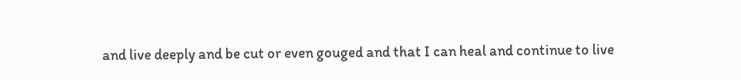and live deeply and be cut or even gouged and that I can heal and continue to live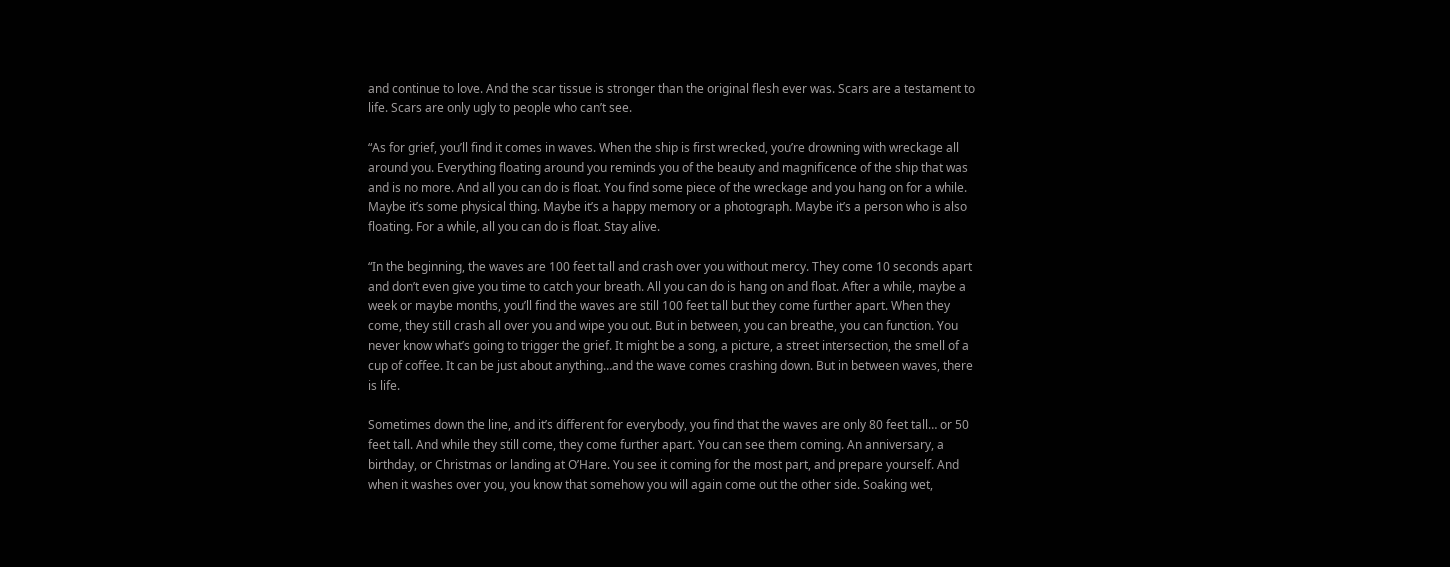and continue to love. And the scar tissue is stronger than the original flesh ever was. Scars are a testament to life. Scars are only ugly to people who can’t see.

“As for grief, you’ll find it comes in waves. When the ship is first wrecked, you’re drowning with wreckage all around you. Everything floating around you reminds you of the beauty and magnificence of the ship that was and is no more. And all you can do is float. You find some piece of the wreckage and you hang on for a while. Maybe it’s some physical thing. Maybe it’s a happy memory or a photograph. Maybe it’s a person who is also floating. For a while, all you can do is float. Stay alive.

“In the beginning, the waves are 100 feet tall and crash over you without mercy. They come 10 seconds apart and don’t even give you time to catch your breath. All you can do is hang on and float. After a while, maybe a week or maybe months, you’ll find the waves are still 100 feet tall but they come further apart. When they come, they still crash all over you and wipe you out. But in between, you can breathe, you can function. You never know what’s going to trigger the grief. It might be a song, a picture, a street intersection, the smell of a cup of coffee. It can be just about anything…and the wave comes crashing down. But in between waves, there is life.

Sometimes down the line, and it’s different for everybody, you find that the waves are only 80 feet tall… or 50 feet tall. And while they still come, they come further apart. You can see them coming. An anniversary, a birthday, or Christmas or landing at O’Hare. You see it coming for the most part, and prepare yourself. And when it washes over you, you know that somehow you will again come out the other side. Soaking wet,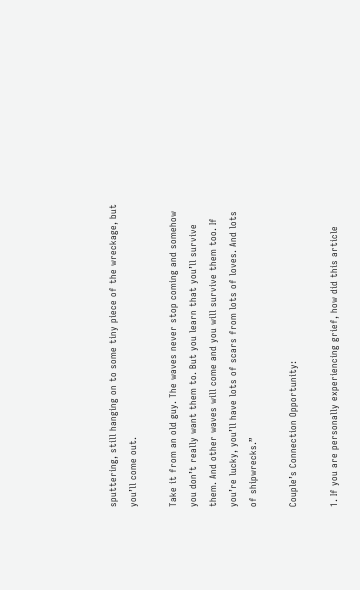sputtering, still hanging on to some tiny piece of the wreckage, but you’ll come out.

Take it from an old guy. The waves never stop coming and somehow you don’t really want them to. But you learn that you’ll survive them. And other waves will come and you will survive them too. If you’re lucky, you’ll have lots of scars from lots of loves. And lots of shipwrecks.”

Couple’s Connection Opportunity:

1. If you are personally experiencing grief, how did this article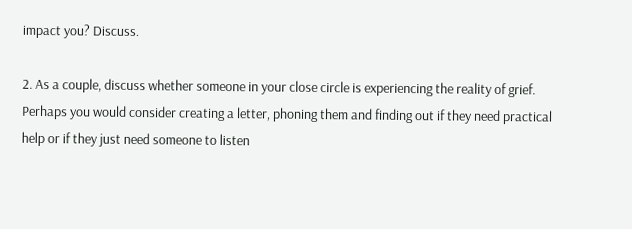impact you? Discuss.

2. As a couple, discuss whether someone in your close circle is experiencing the reality of grief. Perhaps you would consider creating a letter, phoning them and finding out if they need practical help or if they just need someone to listen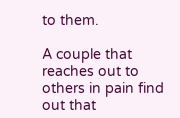to them.

A couple that reaches out to others in pain find out that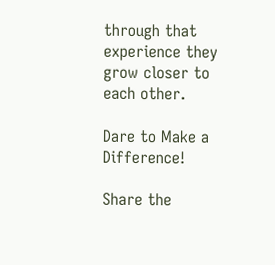through that experience they grow closer to each other.

Dare to Make a Difference!

Share the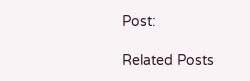Post:

Related Posts